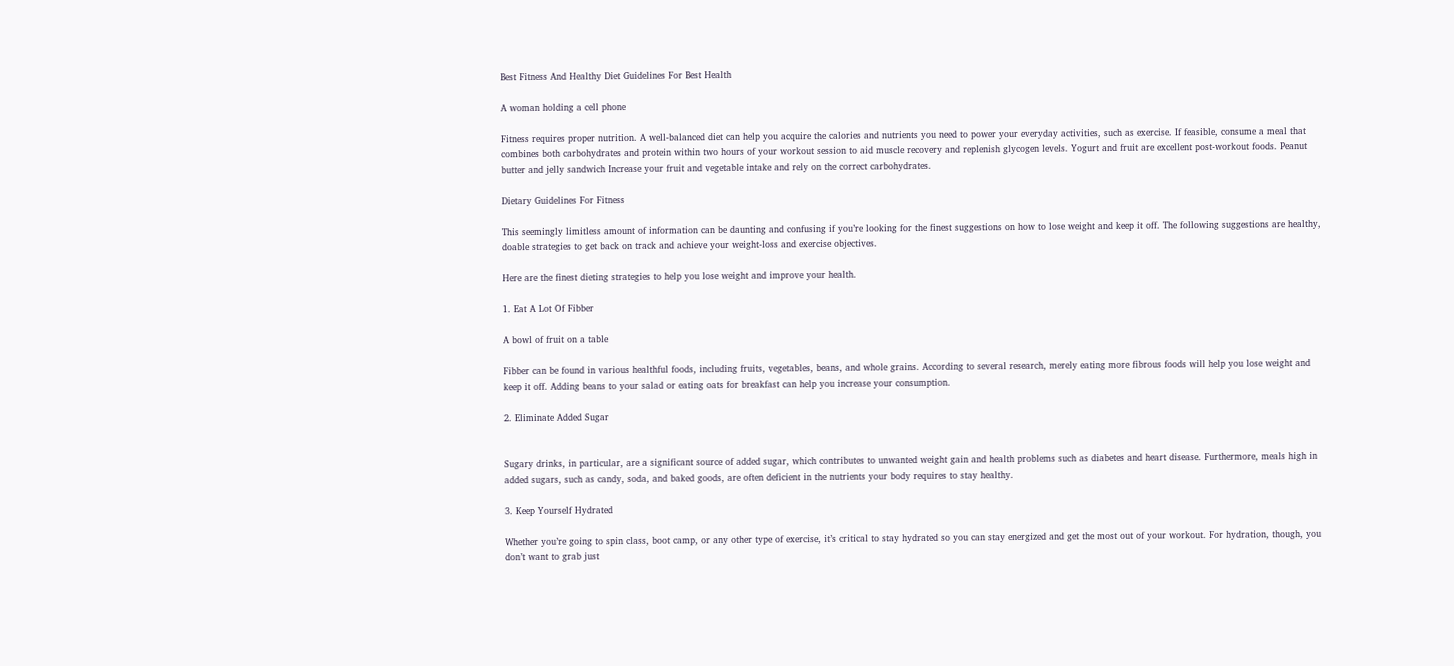Best Fitness And Healthy Diet Guidelines For Best Health

A woman holding a cell phone

Fitness requires proper nutrition. A well-balanced diet can help you acquire the calories and nutrients you need to power your everyday activities, such as exercise. If feasible, consume a meal that combines both carbohydrates and protein within two hours of your workout session to aid muscle recovery and replenish glycogen levels. Yogurt and fruit are excellent post-workout foods. Peanut butter and jelly sandwich Increase your fruit and vegetable intake and rely on the correct carbohydrates.

Dietary Guidelines For Fitness

This seemingly limitless amount of information can be daunting and confusing if you’re looking for the finest suggestions on how to lose weight and keep it off. The following suggestions are healthy, doable strategies to get back on track and achieve your weight-loss and exercise objectives.

Here are the finest dieting strategies to help you lose weight and improve your health.

1. Eat A Lot Of Fibber

A bowl of fruit on a table

Fibber can be found in various healthful foods, including fruits, vegetables, beans, and whole grains. According to several research, merely eating more fibrous foods will help you lose weight and keep it off. Adding beans to your salad or eating oats for breakfast can help you increase your consumption.

2. Eliminate Added Sugar


Sugary drinks, in particular, are a significant source of added sugar, which contributes to unwanted weight gain and health problems such as diabetes and heart disease. Furthermore, meals high in added sugars, such as candy, soda, and baked goods, are often deficient in the nutrients your body requires to stay healthy.

3. Keep Yourself Hydrated

Whether you’re going to spin class, boot camp, or any other type of exercise, it’s critical to stay hydrated so you can stay energized and get the most out of your workout. For hydration, though, you don’t want to grab just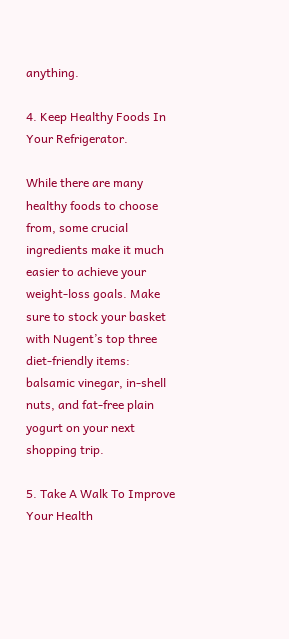anything.

4. Keep Healthy Foods In Your Refrigerator.

While there are many healthy foods to choose from, some crucial ingredients make it much easier to achieve your weight-loss goals. Make sure to stock your basket with Nugent’s top three diet-friendly items: balsamic vinegar, in-shell nuts, and fat-free plain yogurt on your next shopping trip.

5. Take A Walk To Improve Your Health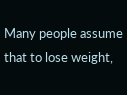Many people assume that to lose weight,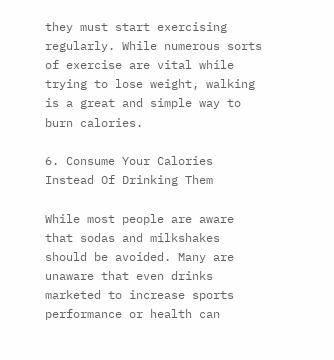they must start exercising regularly. While numerous sorts of exercise are vital while trying to lose weight, walking is a great and simple way to burn calories.

6. Consume Your Calories Instead Of Drinking Them

While most people are aware that sodas and milkshakes should be avoided. Many are unaware that even drinks marketed to increase sports performance or health can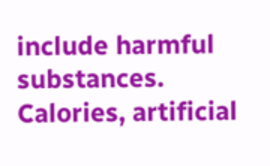include harmful substances. Calories, artificial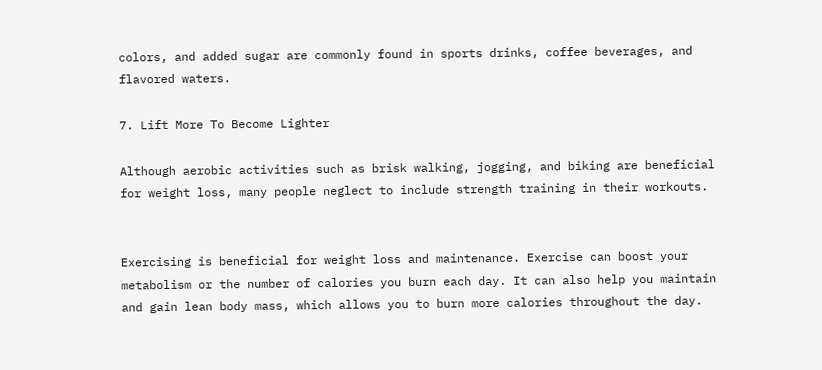colors, and added sugar are commonly found in sports drinks, coffee beverages, and flavored waters.

7. Lift More To Become Lighter

Although aerobic activities such as brisk walking, jogging, and biking are beneficial for weight loss, many people neglect to include strength training in their workouts.


Exercising is beneficial for weight loss and maintenance. Exercise can boost your metabolism or the number of calories you burn each day. It can also help you maintain and gain lean body mass, which allows you to burn more calories throughout the day.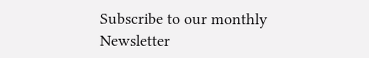Subscribe to our monthly Newsletter